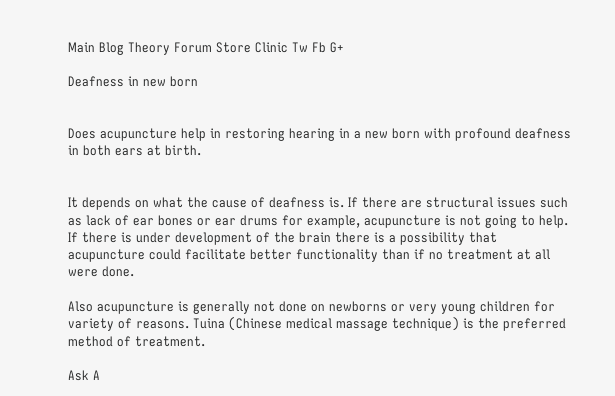Main Blog Theory Forum Store Clinic Tw Fb G+

Deafness in new born


Does acupuncture help in restoring hearing in a new born with profound deafness in both ears at birth.


It depends on what the cause of deafness is. If there are structural issues such as lack of ear bones or ear drums for example, acupuncture is not going to help. If there is under development of the brain there is a possibility that acupuncture could facilitate better functionality than if no treatment at all were done.

Also acupuncture is generally not done on newborns or very young children for variety of reasons. Tuina (Chinese medical massage technique) is the preferred method of treatment.

Ask A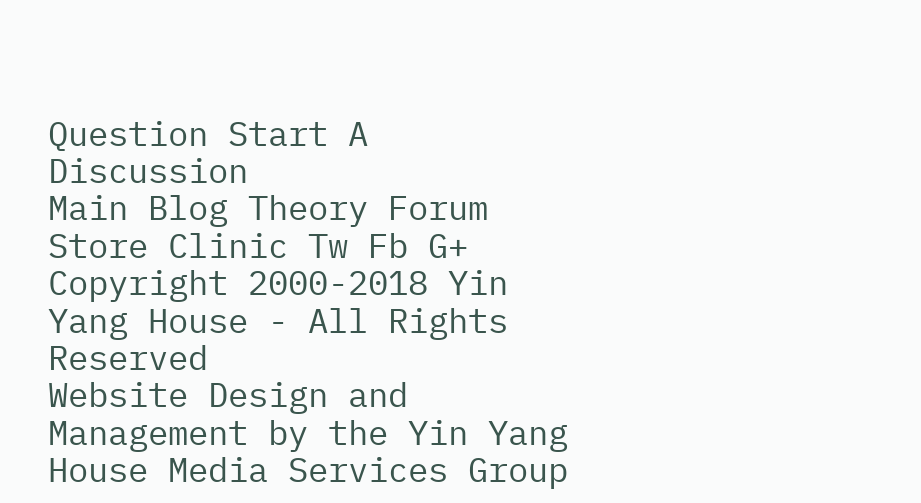Question Start A Discussion
Main Blog Theory Forum Store Clinic Tw Fb G+
Copyright 2000-2018 Yin Yang House - All Rights Reserved
Website Design and Management by the Yin Yang House Media Services Group